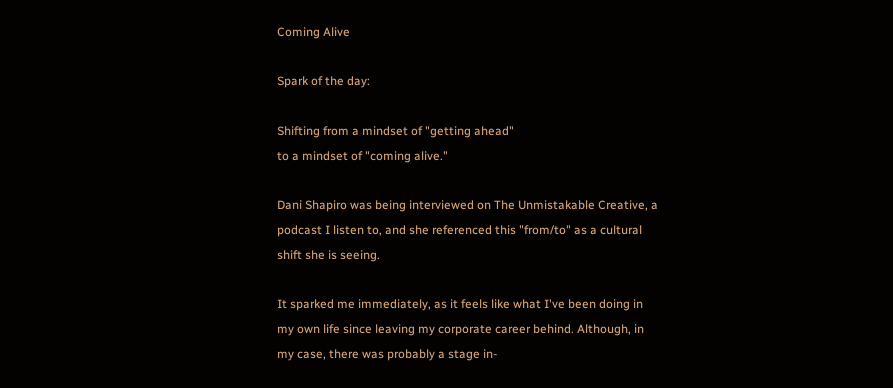Coming Alive

Spark of the day:

Shifting from a mindset of "getting ahead"
to a mindset of "coming alive."

Dani Shapiro was being interviewed on The Unmistakable Creative, a podcast I listen to, and she referenced this "from/to" as a cultural shift she is seeing.

It sparked me immediately, as it feels like what I've been doing in my own life since leaving my corporate career behind. Although, in my case, there was probably a stage in-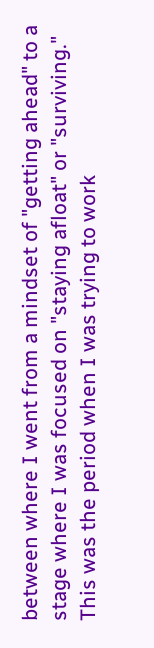between where I went from a mindset of "getting ahead" to a stage where I was focused on "staying afloat" or "surviving." This was the period when I was trying to work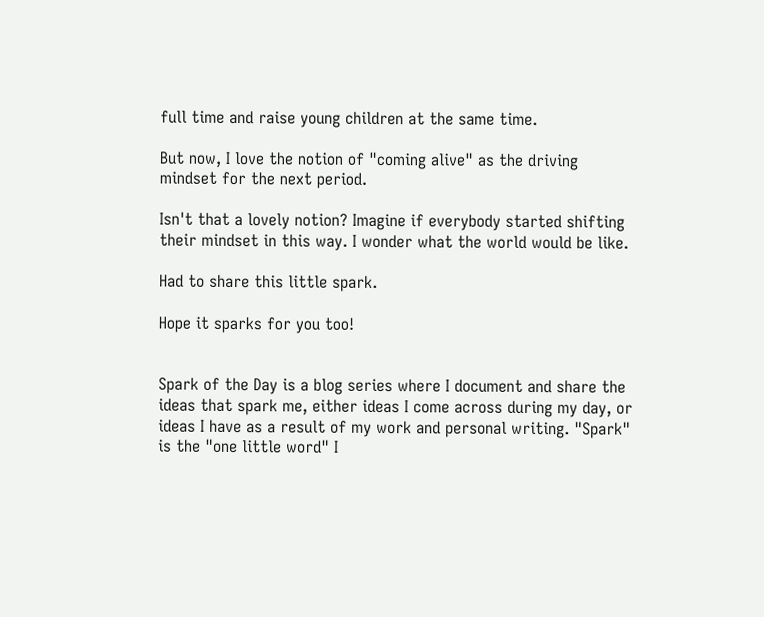full time and raise young children at the same time.

But now, I love the notion of "coming alive" as the driving mindset for the next period.

Isn't that a lovely notion? Imagine if everybody started shifting their mindset in this way. I wonder what the world would be like.

Had to share this little spark.

Hope it sparks for you too!


Spark of the Day is a blog series where I document and share the ideas that spark me, either ideas I come across during my day, or ideas I have as a result of my work and personal writing. "Spark" is the "one little word" I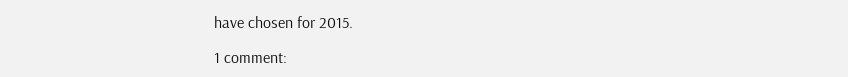have chosen for 2015.

1 comment: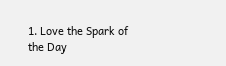1. Love the Spark of the Day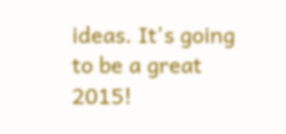ideas. It's going to be a great 2015!